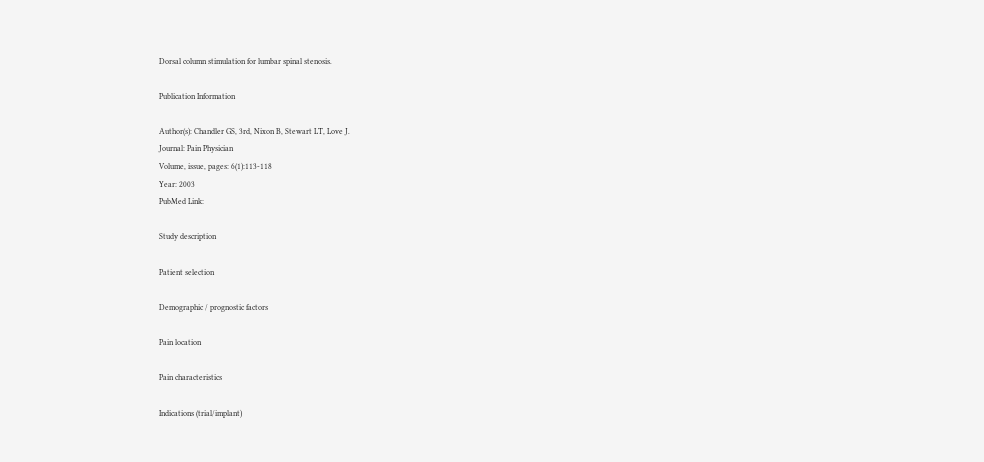Dorsal column stimulation for lumbar spinal stenosis.

Publication Information

Author(s): Chandler GS, 3rd, Nixon B, Stewart LT, Love J.
Journal: Pain Physician
Volume, issue, pages: 6(1):113-118
Year: 2003
PubMed Link:

Study description

Patient selection

Demographic / prognostic factors

Pain location

Pain characteristics

Indications (trial/implant)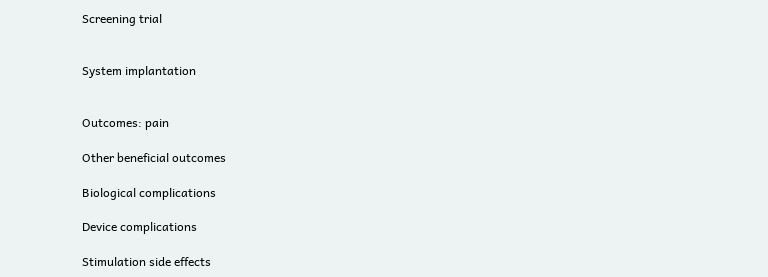Screening trial


System implantation


Outcomes: pain

Other beneficial outcomes

Biological complications

Device complications

Stimulation side effects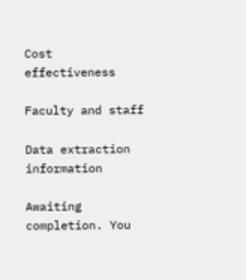Cost effectiveness

Faculty and staff

Data extraction information

Awaiting completion. You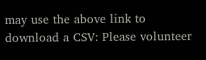may use the above link to download a CSV: Please volunteer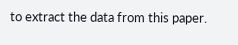to extract the data from this paper.